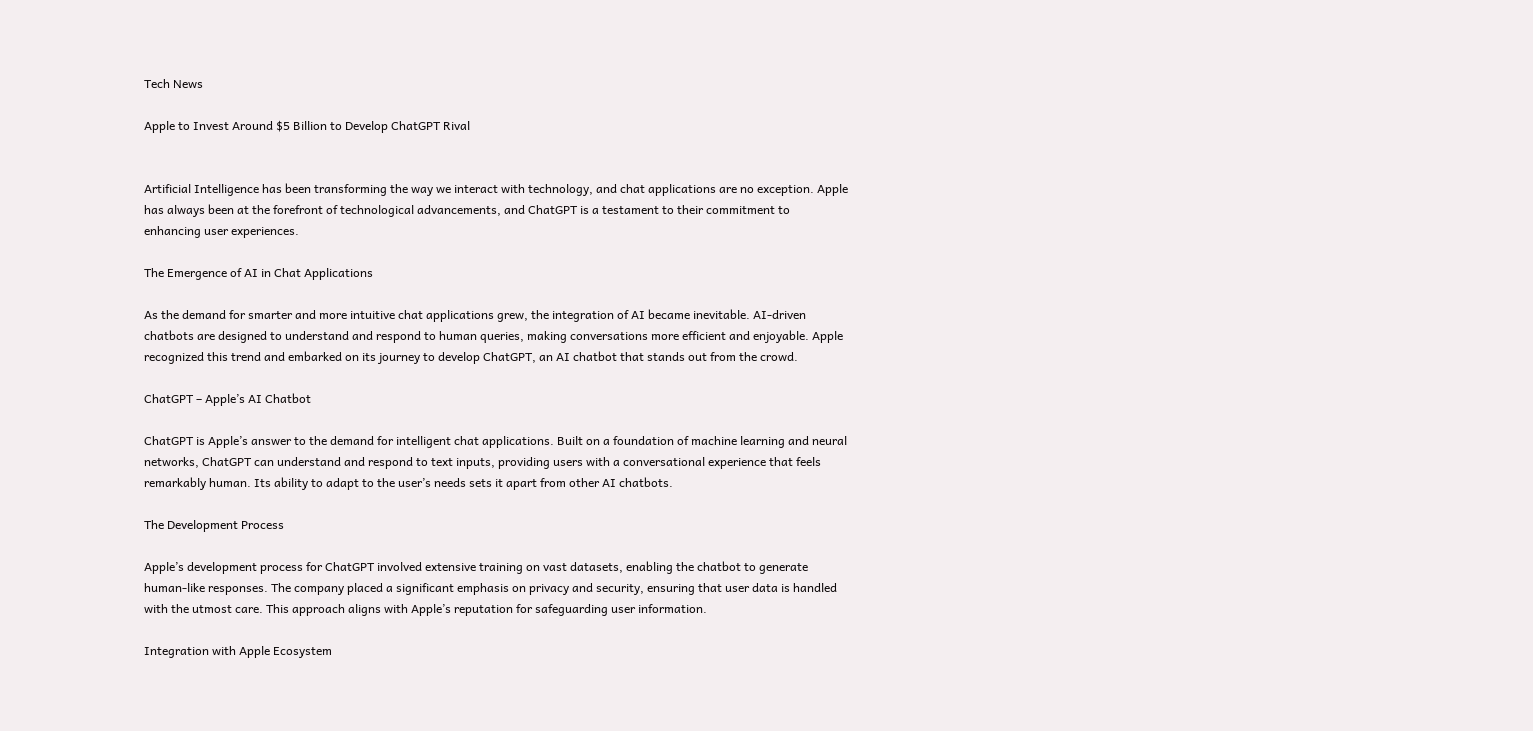Tech News

Apple to Invest Around $5 Billion to Develop ChatGPT Rival


Artificial Intelligence has been transforming the way we interact with technology, and chat applications are no exception. Apple has always been at the forefront of technological advancements, and ChatGPT is a testament to their commitment to enhancing user experiences.

The Emergence of AI in Chat Applications

As the demand for smarter and more intuitive chat applications grew, the integration of AI became inevitable. AI-driven chatbots are designed to understand and respond to human queries, making conversations more efficient and enjoyable. Apple recognized this trend and embarked on its journey to develop ChatGPT, an AI chatbot that stands out from the crowd.

ChatGPT – Apple’s AI Chatbot

ChatGPT is Apple’s answer to the demand for intelligent chat applications. Built on a foundation of machine learning and neural networks, ChatGPT can understand and respond to text inputs, providing users with a conversational experience that feels remarkably human. Its ability to adapt to the user’s needs sets it apart from other AI chatbots.

The Development Process

Apple’s development process for ChatGPT involved extensive training on vast datasets, enabling the chatbot to generate human-like responses. The company placed a significant emphasis on privacy and security, ensuring that user data is handled with the utmost care. This approach aligns with Apple’s reputation for safeguarding user information.

Integration with Apple Ecosystem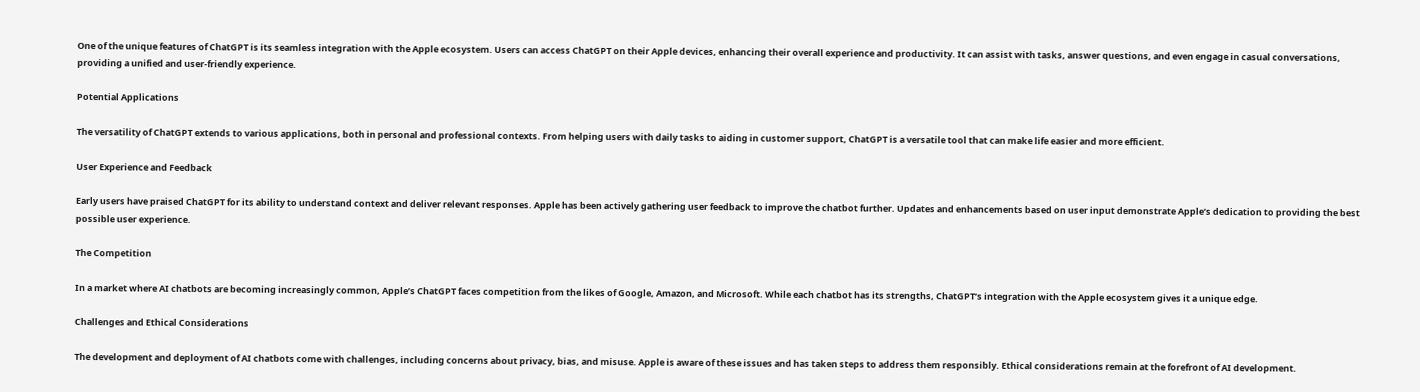One of the unique features of ChatGPT is its seamless integration with the Apple ecosystem. Users can access ChatGPT on their Apple devices, enhancing their overall experience and productivity. It can assist with tasks, answer questions, and even engage in casual conversations, providing a unified and user-friendly experience.

Potential Applications

The versatility of ChatGPT extends to various applications, both in personal and professional contexts. From helping users with daily tasks to aiding in customer support, ChatGPT is a versatile tool that can make life easier and more efficient.

User Experience and Feedback

Early users have praised ChatGPT for its ability to understand context and deliver relevant responses. Apple has been actively gathering user feedback to improve the chatbot further. Updates and enhancements based on user input demonstrate Apple’s dedication to providing the best possible user experience.

The Competition

In a market where AI chatbots are becoming increasingly common, Apple’s ChatGPT faces competition from the likes of Google, Amazon, and Microsoft. While each chatbot has its strengths, ChatGPT’s integration with the Apple ecosystem gives it a unique edge.

Challenges and Ethical Considerations

The development and deployment of AI chatbots come with challenges, including concerns about privacy, bias, and misuse. Apple is aware of these issues and has taken steps to address them responsibly. Ethical considerations remain at the forefront of AI development.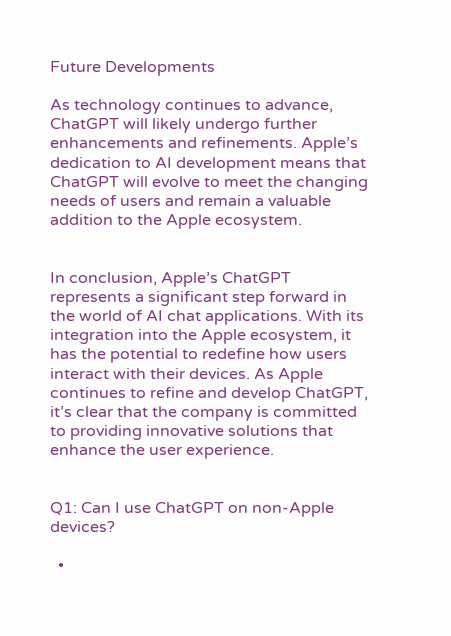Future Developments

As technology continues to advance, ChatGPT will likely undergo further enhancements and refinements. Apple’s dedication to AI development means that ChatGPT will evolve to meet the changing needs of users and remain a valuable addition to the Apple ecosystem.


In conclusion, Apple’s ChatGPT represents a significant step forward in the world of AI chat applications. With its integration into the Apple ecosystem, it has the potential to redefine how users interact with their devices. As Apple continues to refine and develop ChatGPT, it’s clear that the company is committed to providing innovative solutions that enhance the user experience.


Q1: Can I use ChatGPT on non-Apple devices?

  •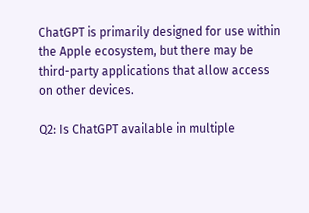ChatGPT is primarily designed for use within the Apple ecosystem, but there may be third-party applications that allow access on other devices.

Q2: Is ChatGPT available in multiple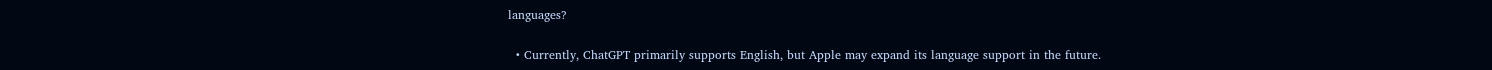languages?

  • Currently, ChatGPT primarily supports English, but Apple may expand its language support in the future.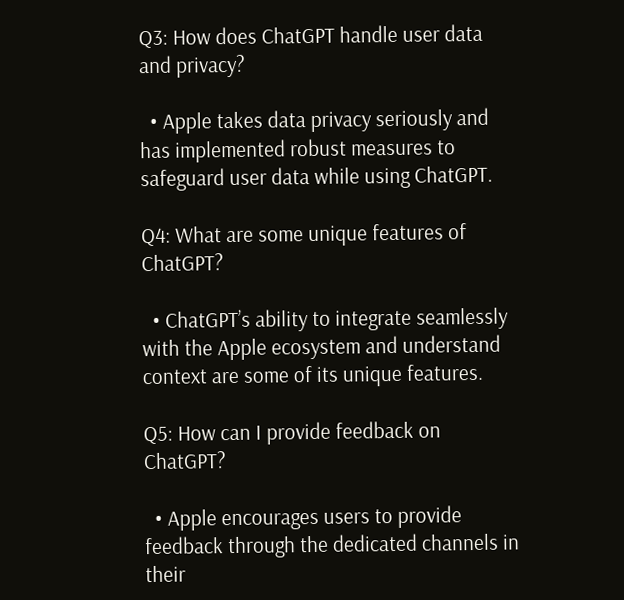Q3: How does ChatGPT handle user data and privacy?

  • Apple takes data privacy seriously and has implemented robust measures to safeguard user data while using ChatGPT.

Q4: What are some unique features of ChatGPT?

  • ChatGPT’s ability to integrate seamlessly with the Apple ecosystem and understand context are some of its unique features.

Q5: How can I provide feedback on ChatGPT?

  • Apple encourages users to provide feedback through the dedicated channels in their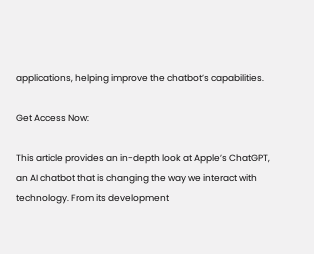applications, helping improve the chatbot’s capabilities.

Get Access Now:

This article provides an in-depth look at Apple’s ChatGPT, an AI chatbot that is changing the way we interact with technology. From its development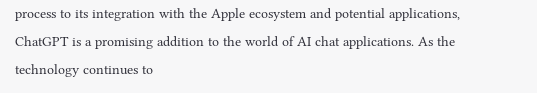process to its integration with the Apple ecosystem and potential applications, ChatGPT is a promising addition to the world of AI chat applications. As the technology continues to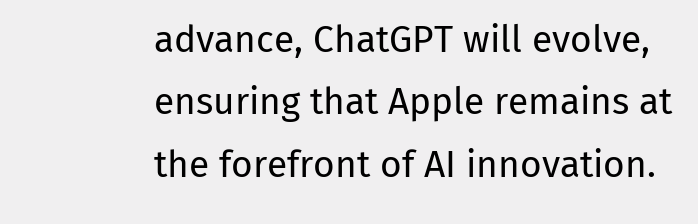advance, ChatGPT will evolve, ensuring that Apple remains at the forefront of AI innovation.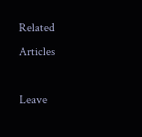Related Articles

Leave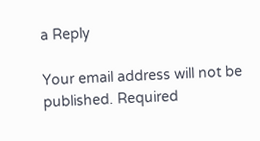a Reply

Your email address will not be published. Required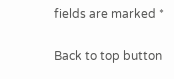fields are marked *

Back to top button